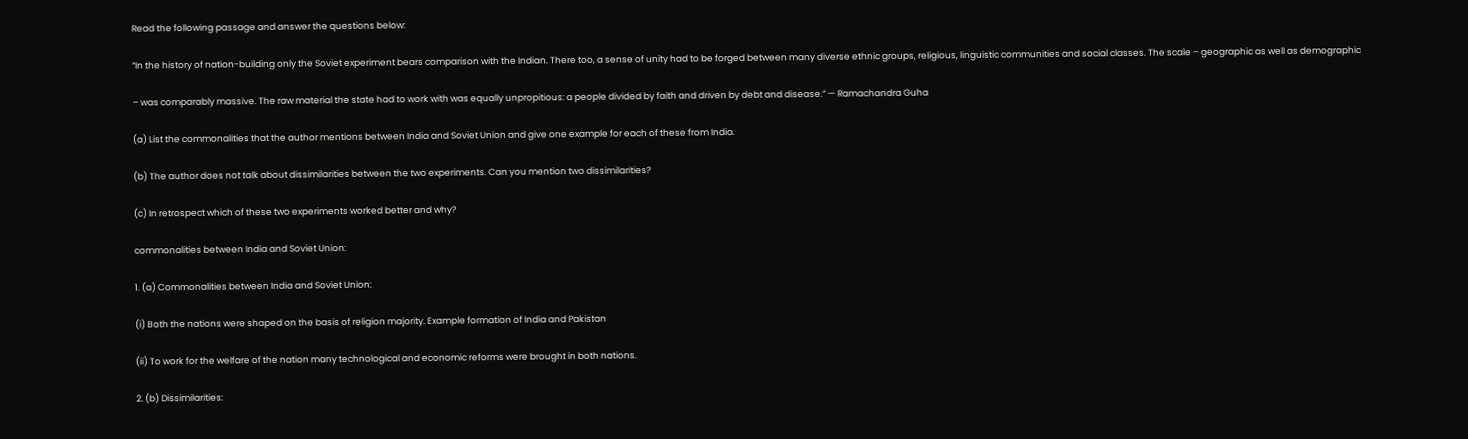Read the following passage and answer the questions below:

“In the history of nation-building only the Soviet experiment bears comparison with the Indian. There too, a sense of unity had to be forged between many diverse ethnic groups, religious, linguistic communities and social classes. The scale – geographic as well as demographic

– was comparably massive. The raw material the state had to work with was equally unpropitious: a people divided by faith and driven by debt and disease.” — Ramachandra Guha

(a) List the commonalities that the author mentions between India and Soviet Union and give one example for each of these from India.

(b) The author does not talk about dissimilarities between the two experiments. Can you mention two dissimilarities?

(c) In retrospect which of these two experiments worked better and why?

commonalities between India and Soviet Union:

1. (a) Commonalities between India and Soviet Union:

(i) Both the nations were shaped on the basis of religion majority. Example formation of India and Pakistan

(ii) To work for the welfare of the nation many technological and economic reforms were brought in both nations.

2. (b) Dissimilarities: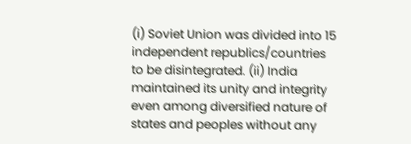(i) Soviet Union was divided into 15 independent republics/countries to be disintegrated. (ii) India maintained its unity and integrity even among diversified nature of states and peoples without any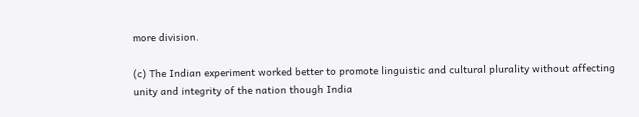more division.

(c) The Indian experiment worked better to promote linguistic and cultural plurality without affecting unity and integrity of the nation though India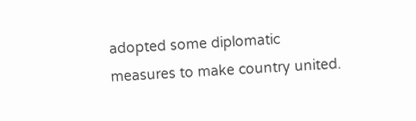adopted some diplomatic measures to make country united.